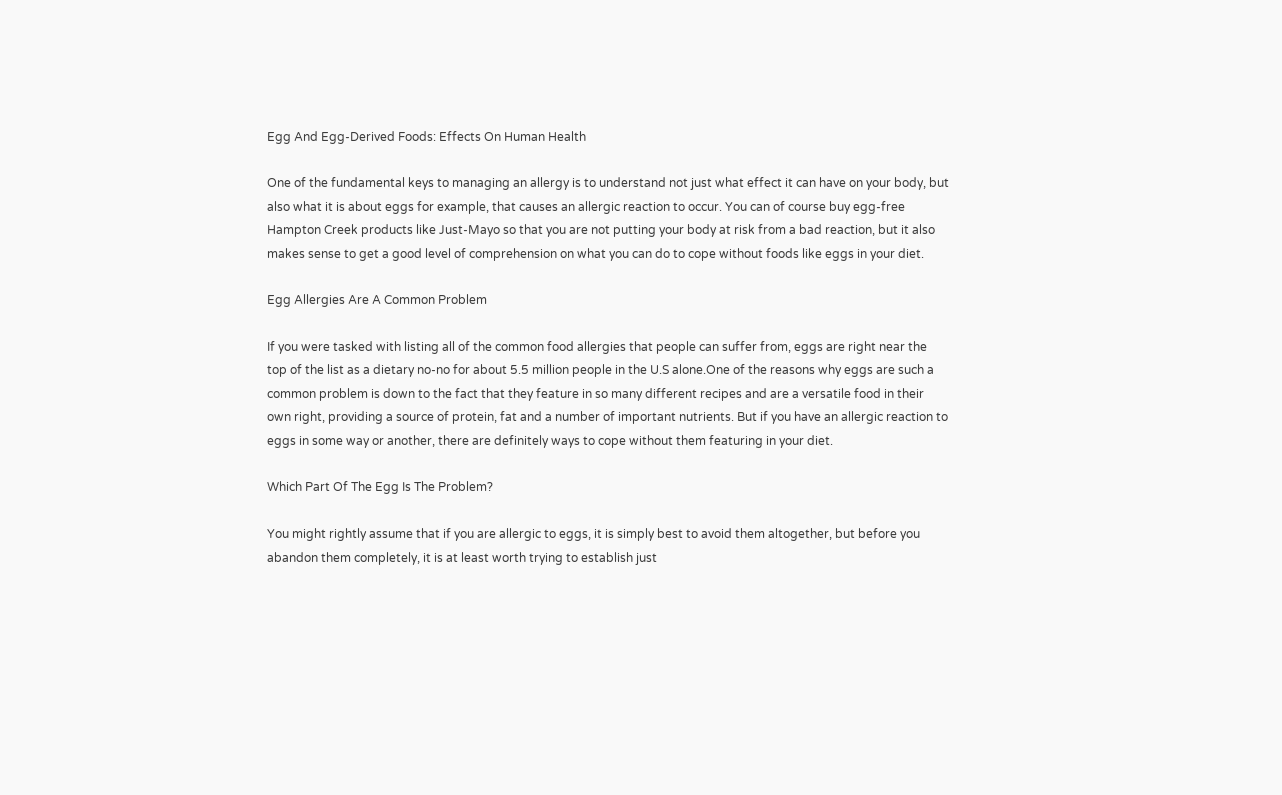Egg And Egg-Derived Foods: Effects On Human Health

One of the fundamental keys to managing an allergy is to understand not just what effect it can have on your body, but also what it is about eggs for example, that causes an allergic reaction to occur. You can of course buy egg-free Hampton Creek products like Just-Mayo so that you are not putting your body at risk from a bad reaction, but it also makes sense to get a good level of comprehension on what you can do to cope without foods like eggs in your diet.

Egg Allergies Are A Common Problem

If you were tasked with listing all of the common food allergies that people can suffer from, eggs are right near the top of the list as a dietary no-no for about 5.5 million people in the U.S alone.One of the reasons why eggs are such a common problem is down to the fact that they feature in so many different recipes and are a versatile food in their own right, providing a source of protein, fat and a number of important nutrients. But if you have an allergic reaction to eggs in some way or another, there are definitely ways to cope without them featuring in your diet.

Which Part Of The Egg Is The Problem?

You might rightly assume that if you are allergic to eggs, it is simply best to avoid them altogether, but before you abandon them completely, it is at least worth trying to establish just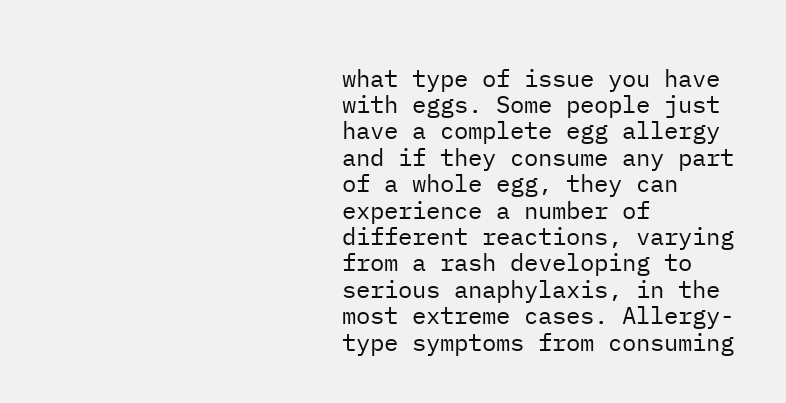what type of issue you have with eggs. Some people just have a complete egg allergy and if they consume any part of a whole egg, they can experience a number of different reactions, varying from a rash developing to serious anaphylaxis, in the most extreme cases. Allergy-type symptoms from consuming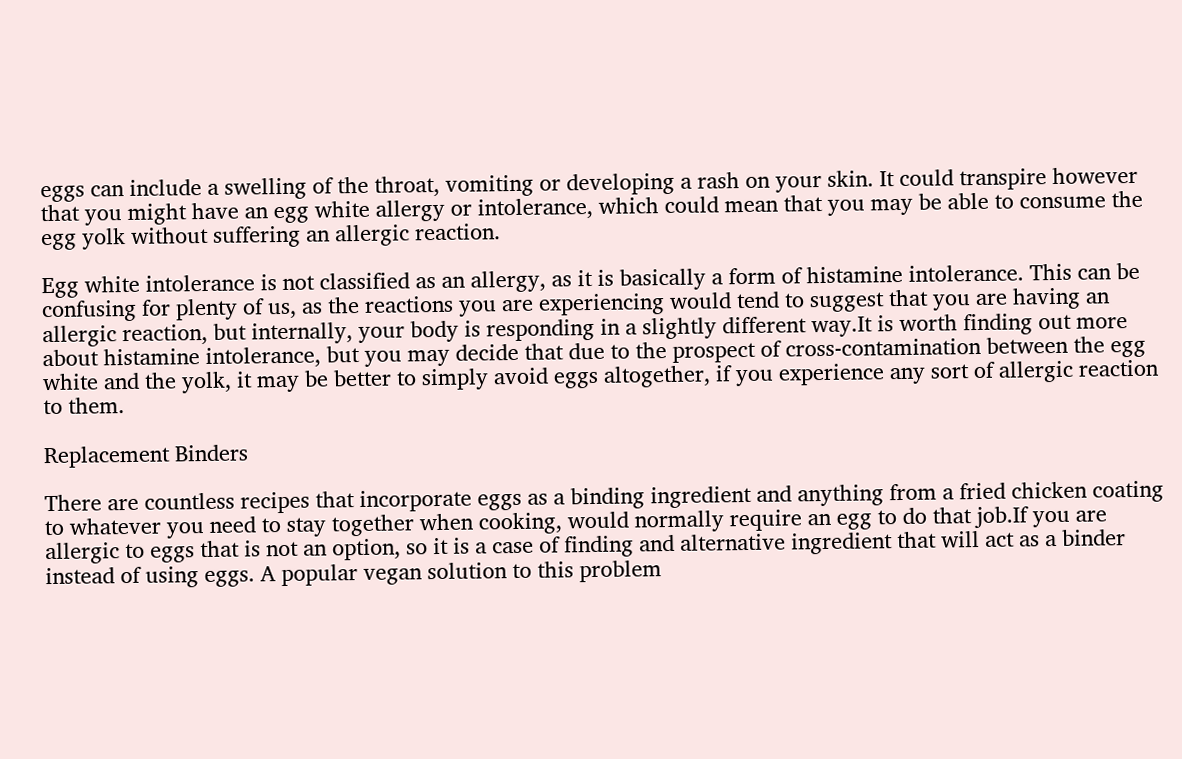eggs can include a swelling of the throat, vomiting or developing a rash on your skin. It could transpire however that you might have an egg white allergy or intolerance, which could mean that you may be able to consume the egg yolk without suffering an allergic reaction.

Egg white intolerance is not classified as an allergy, as it is basically a form of histamine intolerance. This can be confusing for plenty of us, as the reactions you are experiencing would tend to suggest that you are having an allergic reaction, but internally, your body is responding in a slightly different way.It is worth finding out more about histamine intolerance, but you may decide that due to the prospect of cross-contamination between the egg white and the yolk, it may be better to simply avoid eggs altogether, if you experience any sort of allergic reaction to them.

Replacement Binders

There are countless recipes that incorporate eggs as a binding ingredient and anything from a fried chicken coating to whatever you need to stay together when cooking, would normally require an egg to do that job.If you are allergic to eggs that is not an option, so it is a case of finding and alternative ingredient that will act as a binder instead of using eggs. A popular vegan solution to this problem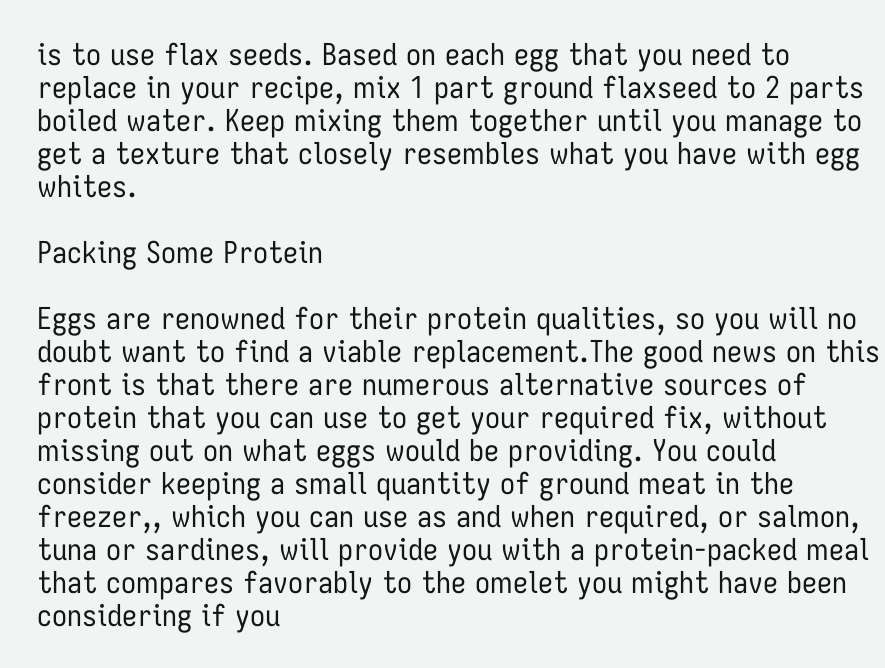is to use flax seeds. Based on each egg that you need to replace in your recipe, mix 1 part ground flaxseed to 2 parts boiled water. Keep mixing them together until you manage to get a texture that closely resembles what you have with egg whites.

Packing Some Protein

Eggs are renowned for their protein qualities, so you will no doubt want to find a viable replacement.The good news on this front is that there are numerous alternative sources of protein that you can use to get your required fix, without missing out on what eggs would be providing. You could consider keeping a small quantity of ground meat in the freezer,, which you can use as and when required, or salmon, tuna or sardines, will provide you with a protein-packed meal that compares favorably to the omelet you might have been considering if you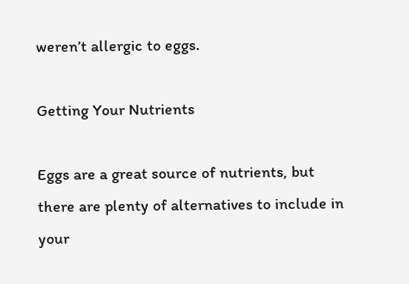weren’t allergic to eggs.

Getting Your Nutrients

Eggs are a great source of nutrients, but there are plenty of alternatives to include in your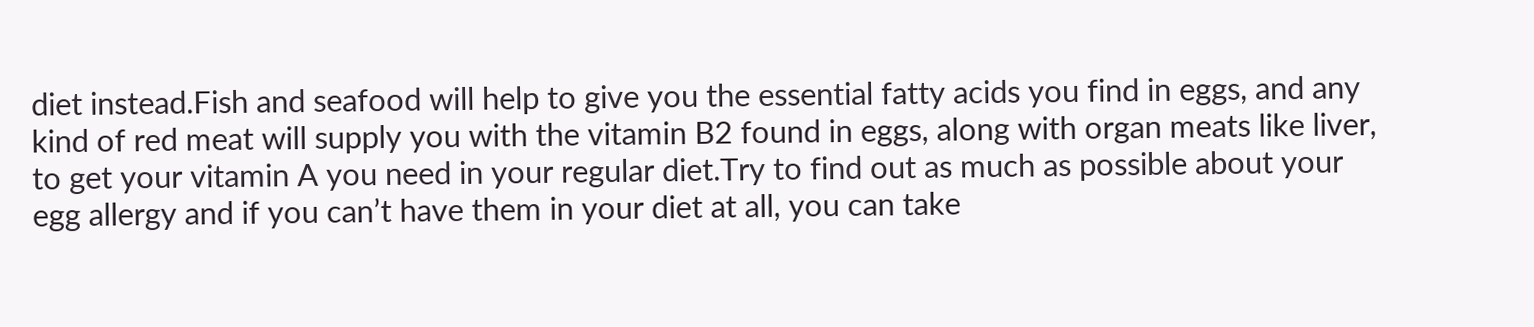diet instead.Fish and seafood will help to give you the essential fatty acids you find in eggs, and any kind of red meat will supply you with the vitamin B2 found in eggs, along with organ meats like liver, to get your vitamin A you need in your regular diet.Try to find out as much as possible about your egg allergy and if you can’t have them in your diet at all, you can take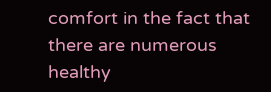comfort in the fact that there are numerous healthy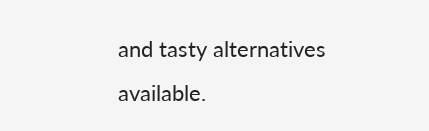and tasty alternatives available.